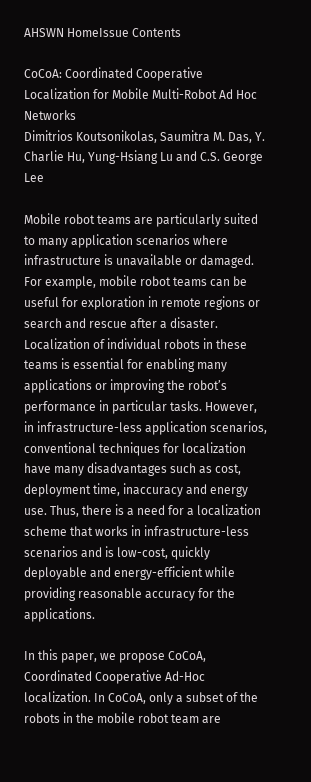AHSWN HomeIssue Contents

CoCoA: Coordinated Cooperative Localization for Mobile Multi-Robot Ad Hoc Networks
Dimitrios Koutsonikolas, Saumitra M. Das, Y. Charlie Hu, Yung-Hsiang Lu and C.S. George Lee

Mobile robot teams are particularly suited to many application scenarios where infrastructure is unavailable or damaged. For example, mobile robot teams can be useful for exploration in remote regions or search and rescue after a disaster. Localization of individual robots in these teams is essential for enabling many applications or improving the robot’s performance in particular tasks. However, in infrastructure-less application scenarios, conventional techniques for localization have many disadvantages such as cost, deployment time, inaccuracy and energy use. Thus, there is a need for a localization scheme that works in infrastructure-less scenarios and is low-cost, quickly deployable and energy-efficient while providing reasonable accuracy for the applications.

In this paper, we propose CoCoA, Coordinated Cooperative Ad-Hoc localization. In CoCoA, only a subset of the robots in the mobile robot team are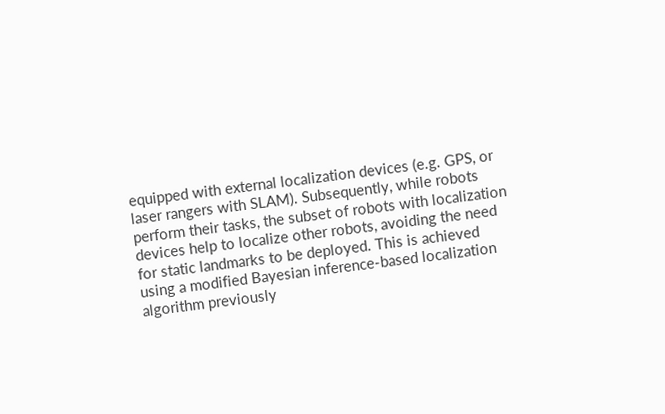equipped with external localization devices (e.g. GPS, or laser rangers with SLAM). Subsequently, while robots perform their tasks, the subset of robots with localization devices help to localize other robots, avoiding the need for static landmarks to be deployed. This is achieved using a modified Bayesian inference-based localization algorithm previously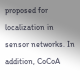proposed for localization in sensor networks. In addition, CoCoA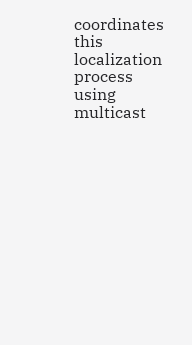coordinates this localization process using multicast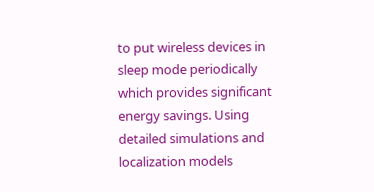to put wireless devices in sleep mode periodically which provides significant energy savings. Using detailed simulations and localization models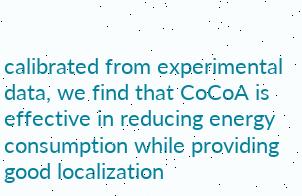calibrated from experimental data, we find that CoCoA is effective in reducing energy consumption while providing good localization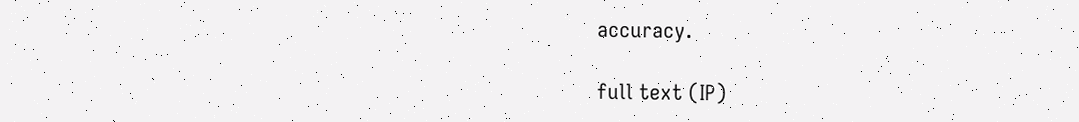accuracy.

full text (IP)